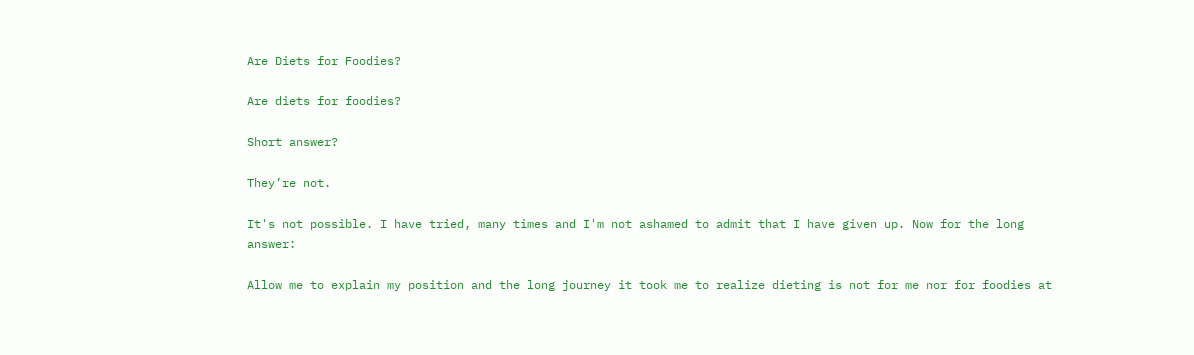Are Diets for Foodies?

Are diets for foodies?

Short answer?

They’re not.

It's not possible. I have tried, many times and I'm not ashamed to admit that I have given up. Now for the long answer:

Allow me to explain my position and the long journey it took me to realize dieting is not for me nor for foodies at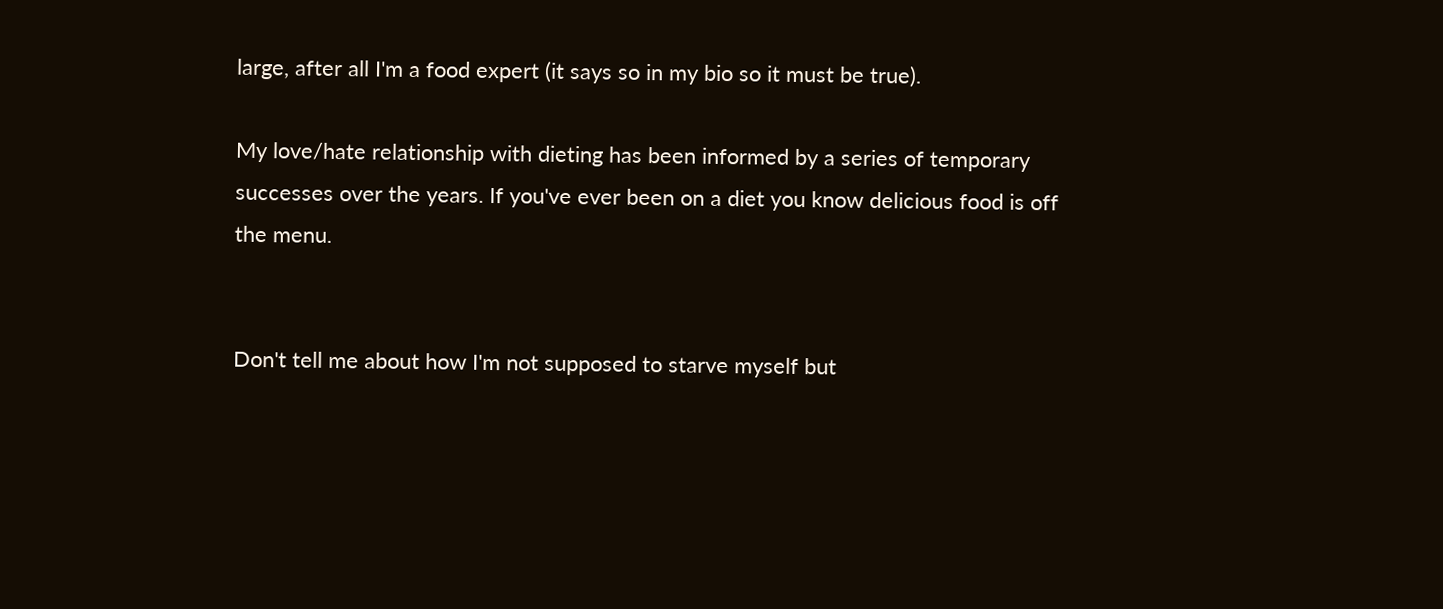large, after all I'm a food expert (it says so in my bio so it must be true).

My love/hate relationship with dieting has been informed by a series of temporary successes over the years. If you've ever been on a diet you know delicious food is off the menu.


Don't tell me about how I'm not supposed to starve myself but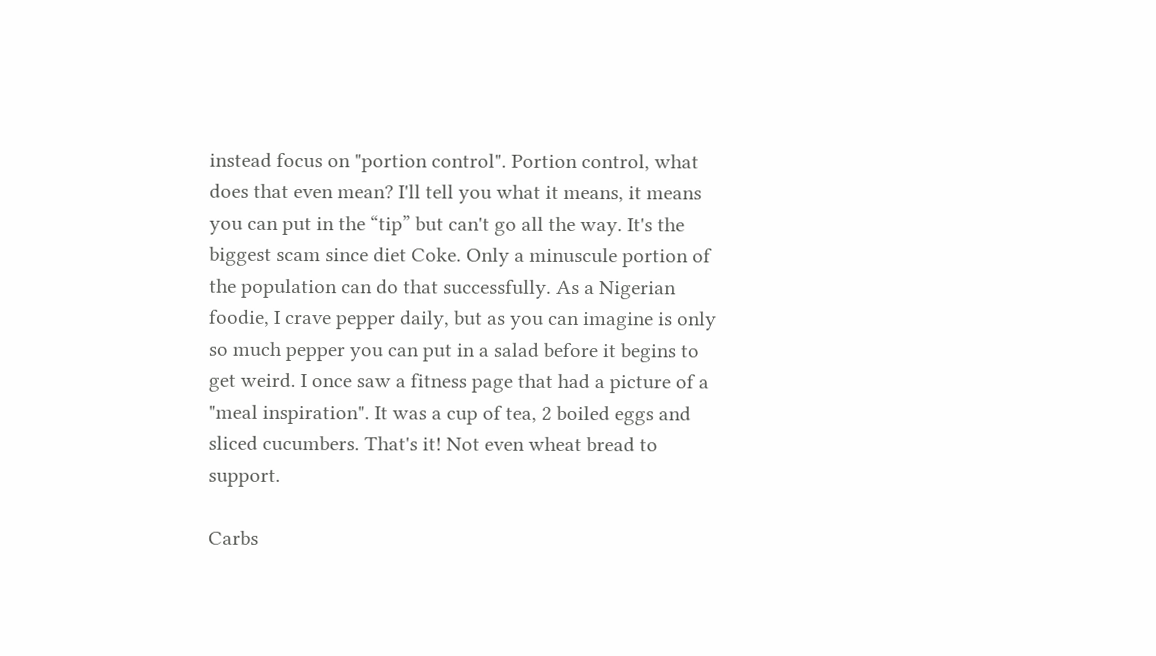instead focus on "portion control". Portion control, what does that even mean? I'll tell you what it means, it means you can put in the “tip” but can't go all the way. It's the biggest scam since diet Coke. Only a minuscule portion of the population can do that successfully. As a Nigerian foodie, I crave pepper daily, but as you can imagine is only so much pepper you can put in a salad before it begins to get weird. I once saw a fitness page that had a picture of a "meal inspiration". It was a cup of tea, 2 boiled eggs and sliced cucumbers. That's it! Not even wheat bread to support.

Carbs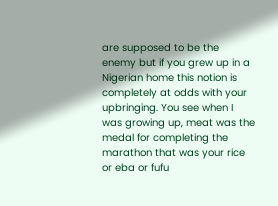are supposed to be the enemy but if you grew up in a Nigerian home this notion is completely at odds with your upbringing. You see when I was growing up, meat was the medal for completing the marathon that was your rice or eba or fufu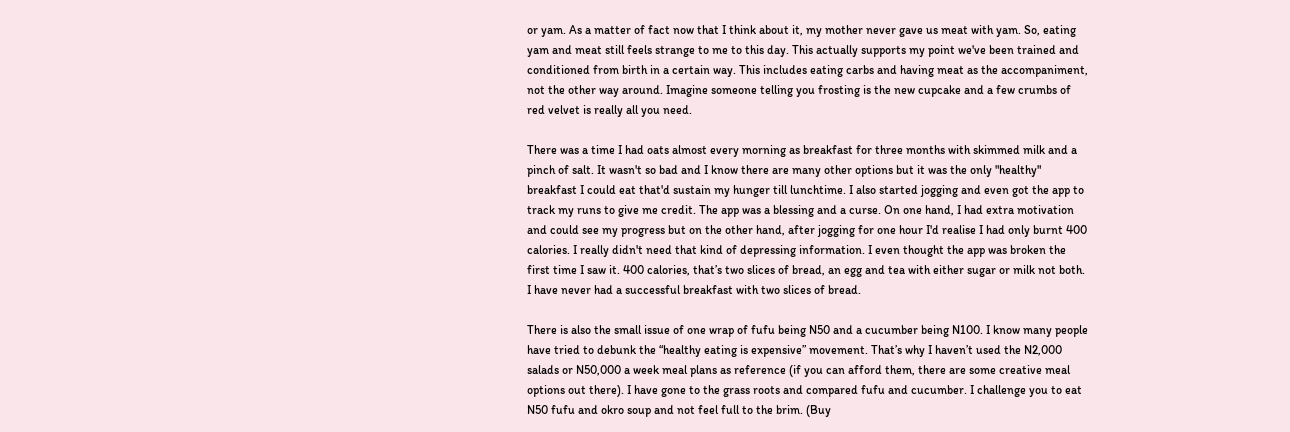or yam. As a matter of fact now that I think about it, my mother never gave us meat with yam. So, eating yam and meat still feels strange to me to this day. This actually supports my point we've been trained and conditioned from birth in a certain way. This includes eating carbs and having meat as the accompaniment, not the other way around. Imagine someone telling you frosting is the new cupcake and a few crumbs of red velvet is really all you need.

There was a time I had oats almost every morning as breakfast for three months with skimmed milk and a pinch of salt. It wasn't so bad and I know there are many other options but it was the only "healthy" breakfast I could eat that'd sustain my hunger till lunchtime. I also started jogging and even got the app to track my runs to give me credit. The app was a blessing and a curse. On one hand, I had extra motivation and could see my progress but on the other hand, after jogging for one hour I'd realise I had only burnt 400 calories. I really didn't need that kind of depressing information. I even thought the app was broken the first time I saw it. 400 calories, that’s two slices of bread, an egg and tea with either sugar or milk not both. I have never had a successful breakfast with two slices of bread.

There is also the small issue of one wrap of fufu being N50 and a cucumber being N100. I know many people have tried to debunk the “healthy eating is expensive” movement. That’s why I haven’t used the N2,000 salads or N50,000 a week meal plans as reference (if you can afford them, there are some creative meal options out there). I have gone to the grass roots and compared fufu and cucumber. I challenge you to eat N50 fufu and okro soup and not feel full to the brim. (Buy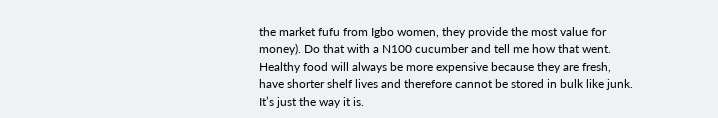the market fufu from Igbo women, they provide the most value for money). Do that with a N100 cucumber and tell me how that went. Healthy food will always be more expensive because they are fresh, have shorter shelf lives and therefore cannot be stored in bulk like junk. It’s just the way it is.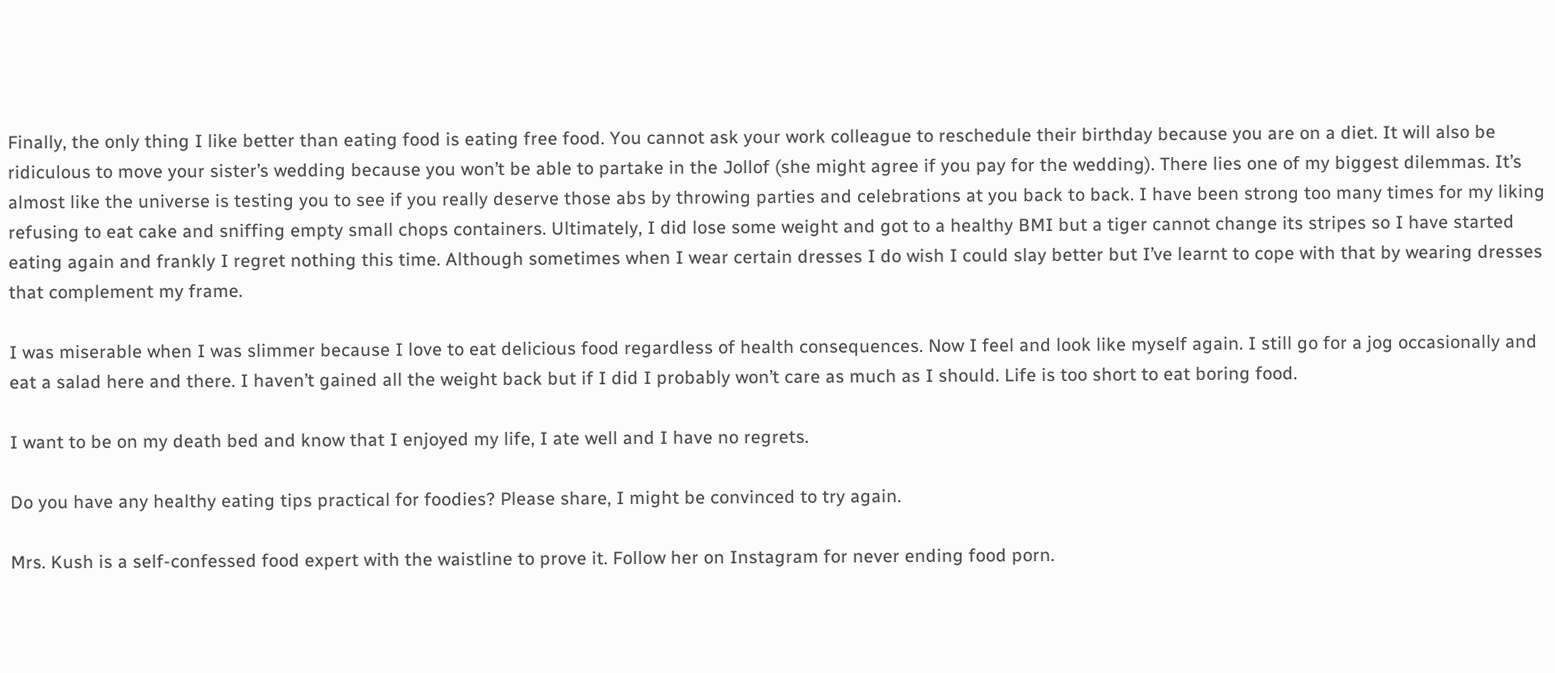Finally, the only thing I like better than eating food is eating free food. You cannot ask your work colleague to reschedule their birthday because you are on a diet. It will also be ridiculous to move your sister’s wedding because you won’t be able to partake in the Jollof (she might agree if you pay for the wedding). There lies one of my biggest dilemmas. It’s almost like the universe is testing you to see if you really deserve those abs by throwing parties and celebrations at you back to back. I have been strong too many times for my liking refusing to eat cake and sniffing empty small chops containers. Ultimately, I did lose some weight and got to a healthy BMI but a tiger cannot change its stripes so I have started eating again and frankly I regret nothing this time. Although sometimes when I wear certain dresses I do wish I could slay better but I’ve learnt to cope with that by wearing dresses that complement my frame.

I was miserable when I was slimmer because I love to eat delicious food regardless of health consequences. Now I feel and look like myself again. I still go for a jog occasionally and eat a salad here and there. I haven’t gained all the weight back but if I did I probably won’t care as much as I should. Life is too short to eat boring food.

I want to be on my death bed and know that I enjoyed my life, I ate well and I have no regrets.

Do you have any healthy eating tips practical for foodies? Please share, I might be convinced to try again.

Mrs. Kush is a self-confessed food expert with the waistline to prove it. Follow her on Instagram for never ending food porn.